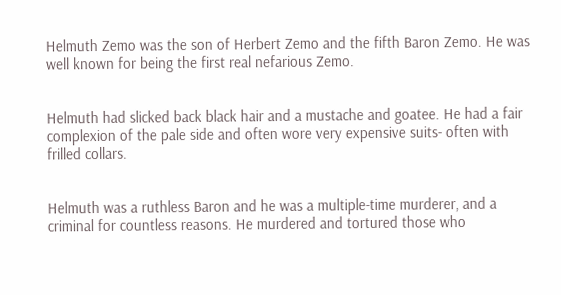Helmuth Zemo was the son of Herbert Zemo and the fifth Baron Zemo. He was well known for being the first real nefarious Zemo.


Helmuth had slicked back black hair and a mustache and goatee. He had a fair complexion of the pale side and often wore very expensive suits- often with frilled collars.


Helmuth was a ruthless Baron and he was a multiple-time murderer, and a criminal for countless reasons. He murdered and tortured those who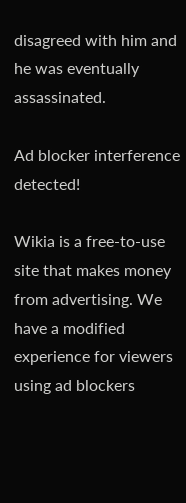disagreed with him and he was eventually assassinated.

Ad blocker interference detected!

Wikia is a free-to-use site that makes money from advertising. We have a modified experience for viewers using ad blockers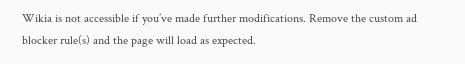Wikia is not accessible if you’ve made further modifications. Remove the custom ad blocker rule(s) and the page will load as expected.